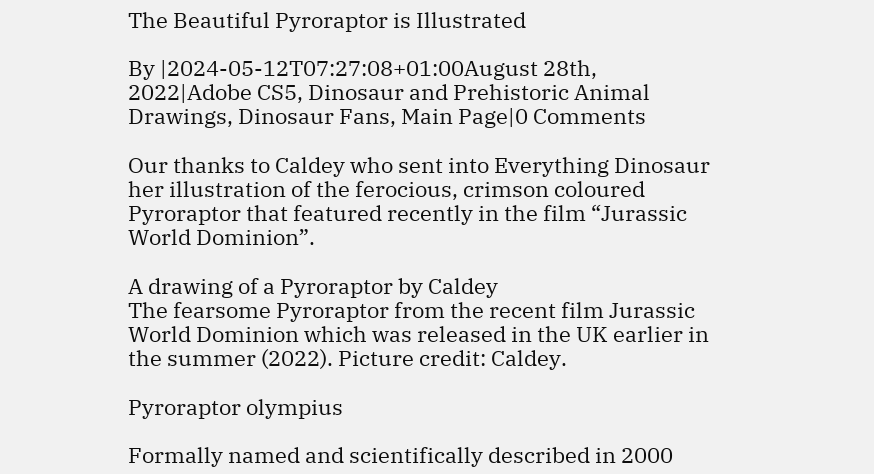The Beautiful Pyroraptor is Illustrated

By |2024-05-12T07:27:08+01:00August 28th, 2022|Adobe CS5, Dinosaur and Prehistoric Animal Drawings, Dinosaur Fans, Main Page|0 Comments

Our thanks to Caldey who sent into Everything Dinosaur her illustration of the ferocious, crimson coloured Pyroraptor that featured recently in the film “Jurassic World Dominion”.

A drawing of a Pyroraptor by Caldey
The fearsome Pyroraptor from the recent film Jurassic World Dominion which was released in the UK earlier in the summer (2022). Picture credit: Caldey.

Pyroraptor olympius

Formally named and scientifically described in 2000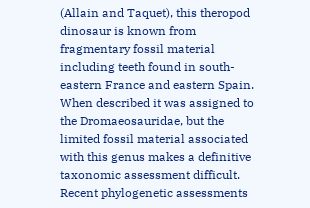(Allain and Taquet), this theropod dinosaur is known from fragmentary fossil material including teeth found in south-eastern France and eastern Spain. When described it was assigned to the Dromaeosauridae, but the limited fossil material associated with this genus makes a definitive taxonomic assessment difficult. Recent phylogenetic assessments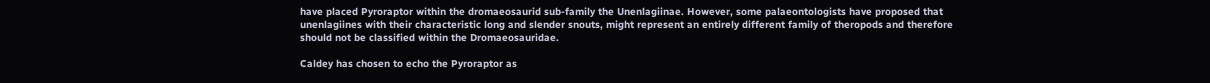have placed Pyroraptor within the dromaeosaurid sub-family the Unenlagiinae. However, some palaeontologists have proposed that unenlagiines with their characteristic long and slender snouts, might represent an entirely different family of theropods and therefore should not be classified within the Dromaeosauridae.

Caldey has chosen to echo the Pyroraptor as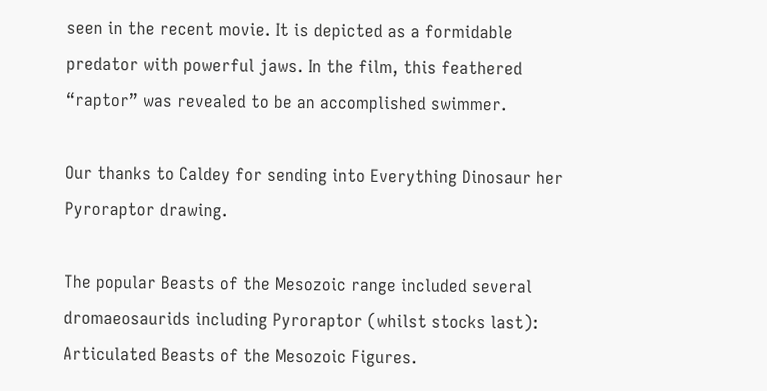seen in the recent movie. It is depicted as a formidable predator with powerful jaws. In the film, this feathered “raptor” was revealed to be an accomplished swimmer.

Our thanks to Caldey for sending into Everything Dinosaur her Pyroraptor drawing.

The popular Beasts of the Mesozoic range included several dromaeosaurids including Pyroraptor (whilst stocks last): Articulated Beasts of the Mesozoic Figures.